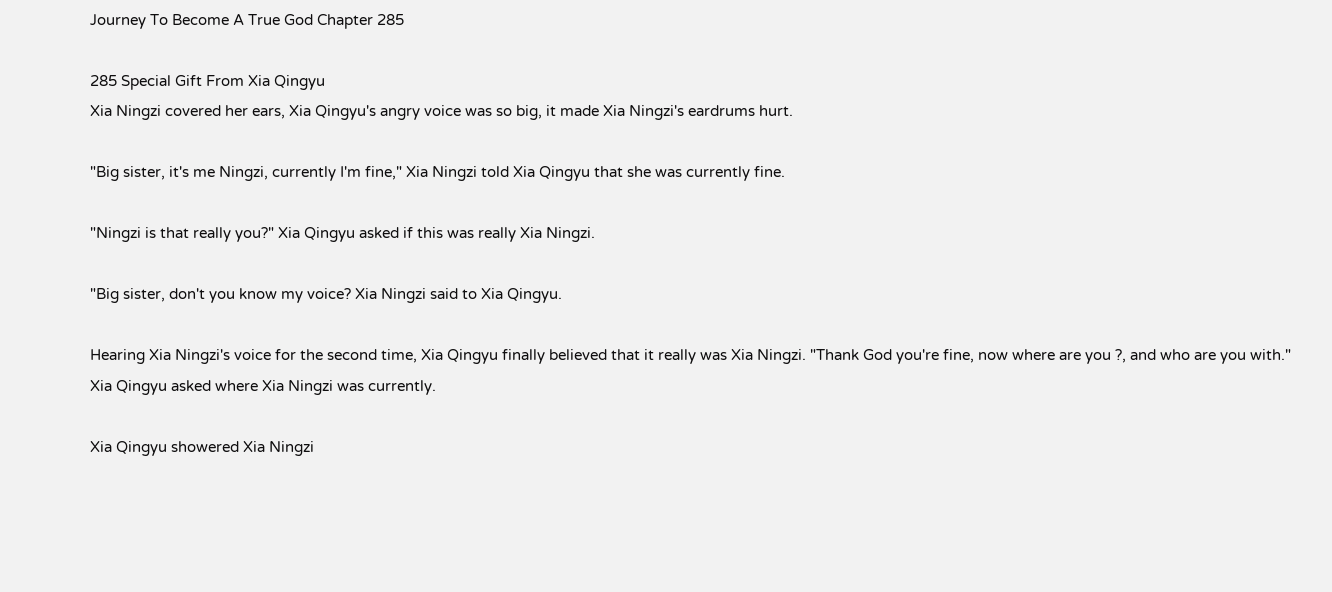Journey To Become A True God Chapter 285

285 Special Gift From Xia Qingyu
Xia Ningzi covered her ears, Xia Qingyu's angry voice was so big, it made Xia Ningzi's eardrums hurt.

"Big sister, it's me Ningzi, currently I'm fine," Xia Ningzi told Xia Qingyu that she was currently fine.

"Ningzi is that really you?" Xia Qingyu asked if this was really Xia Ningzi.

"Big sister, don't you know my voice? Xia Ningzi said to Xia Qingyu.

Hearing Xia Ningzi's voice for the second time, Xia Qingyu finally believed that it really was Xia Ningzi. "Thank God you're fine, now where are you ?, and who are you with." Xia Qingyu asked where Xia Ningzi was currently.

Xia Qingyu showered Xia Ningzi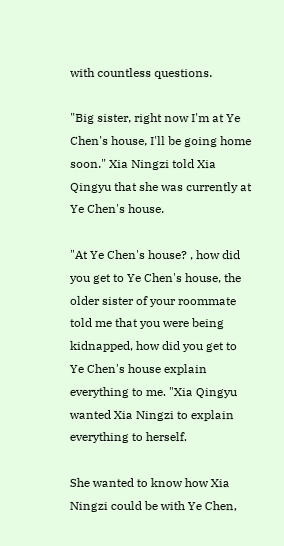with countless questions.

"Big sister, right now I'm at Ye Chen's house, I'll be going home soon." Xia Ningzi told Xia Qingyu that she was currently at Ye Chen's house.

"At Ye Chen's house? , how did you get to Ye Chen's house, the older sister of your roommate told me that you were being kidnapped, how did you get to Ye Chen's house explain everything to me. "Xia Qingyu wanted Xia Ningzi to explain everything to herself.

She wanted to know how Xia Ningzi could be with Ye Chen,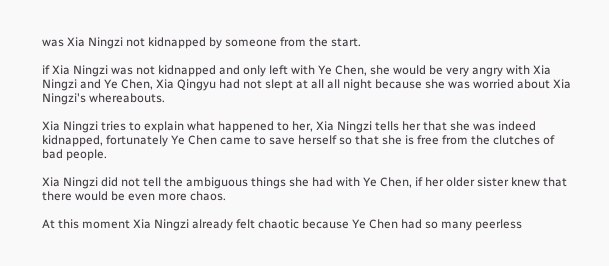was Xia Ningzi not kidnapped by someone from the start.

if Xia Ningzi was not kidnapped and only left with Ye Chen, she would be very angry with Xia Ningzi and Ye Chen, Xia Qingyu had not slept at all all night because she was worried about Xia Ningzi's whereabouts.

Xia Ningzi tries to explain what happened to her, Xia Ningzi tells her that she was indeed kidnapped, fortunately Ye Chen came to save herself so that she is free from the clutches of bad people.

Xia Ningzi did not tell the ambiguous things she had with Ye Chen, if her older sister knew that there would be even more chaos.

At this moment Xia Ningzi already felt chaotic because Ye Chen had so many peerless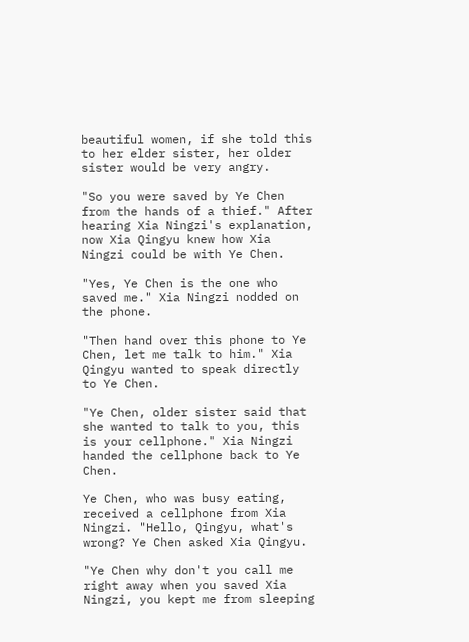beautiful women, if she told this to her elder sister, her older sister would be very angry.

"So you were saved by Ye Chen from the hands of a thief." After hearing Xia Ningzi's explanation, now Xia Qingyu knew how Xia Ningzi could be with Ye Chen.

"Yes, Ye Chen is the one who saved me." Xia Ningzi nodded on the phone.

"Then hand over this phone to Ye Chen, let me talk to him." Xia Qingyu wanted to speak directly to Ye Chen.

"Ye Chen, older sister said that she wanted to talk to you, this is your cellphone." Xia Ningzi handed the cellphone back to Ye Chen.

Ye Chen, who was busy eating, received a cellphone from Xia Ningzi. "Hello, Qingyu, what's wrong? Ye Chen asked Xia Qingyu.

"Ye Chen why don't you call me right away when you saved Xia Ningzi, you kept me from sleeping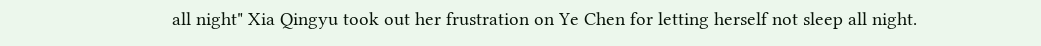all night" Xia Qingyu took out her frustration on Ye Chen for letting herself not sleep all night.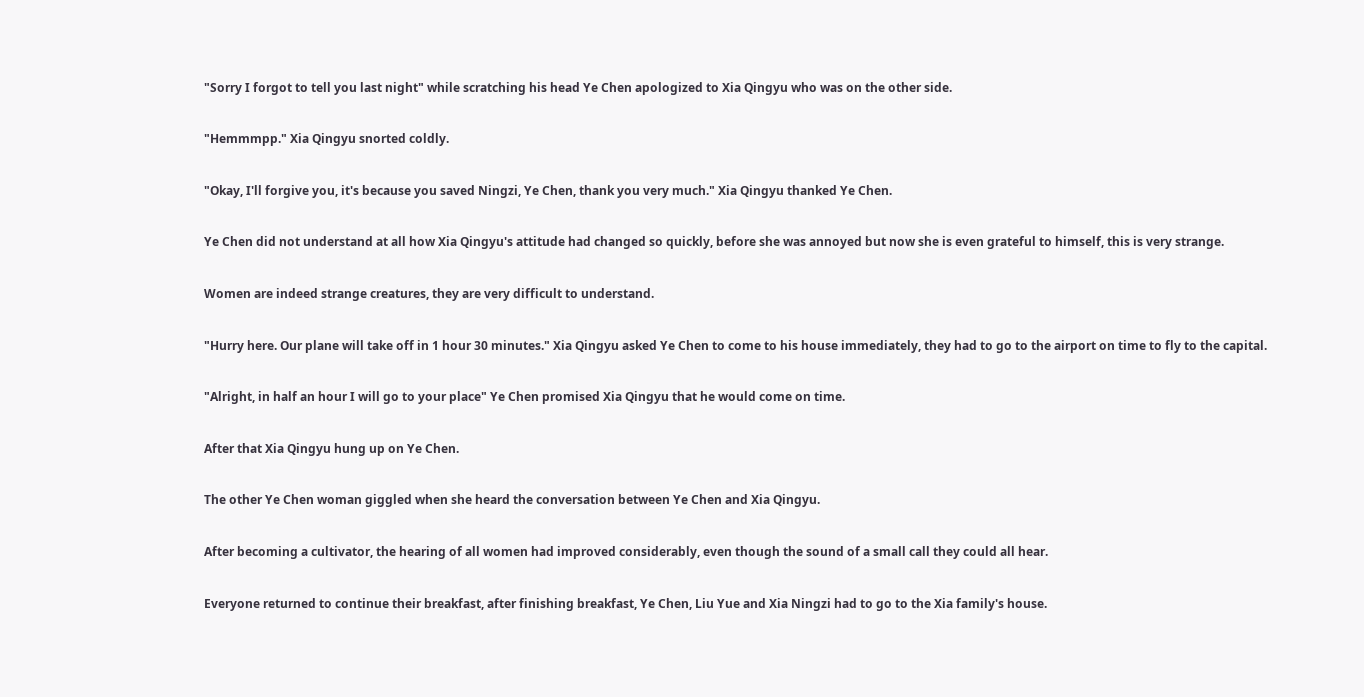"Sorry I forgot to tell you last night" while scratching his head Ye Chen apologized to Xia Qingyu who was on the other side.

"Hemmmpp." Xia Qingyu snorted coldly.

"Okay, I'll forgive you, it's because you saved Ningzi, Ye Chen, thank you very much." Xia Qingyu thanked Ye Chen.

Ye Chen did not understand at all how Xia Qingyu's attitude had changed so quickly, before she was annoyed but now she is even grateful to himself, this is very strange.

Women are indeed strange creatures, they are very difficult to understand.

"Hurry here. Our plane will take off in 1 hour 30 minutes." Xia Qingyu asked Ye Chen to come to his house immediately, they had to go to the airport on time to fly to the capital.

"Alright, in half an hour I will go to your place" Ye Chen promised Xia Qingyu that he would come on time.

After that Xia Qingyu hung up on Ye Chen.

The other Ye Chen woman giggled when she heard the conversation between Ye Chen and Xia Qingyu.

After becoming a cultivator, the hearing of all women had improved considerably, even though the sound of a small call they could all hear.

Everyone returned to continue their breakfast, after finishing breakfast, Ye Chen, Liu Yue and Xia Ningzi had to go to the Xia family's house.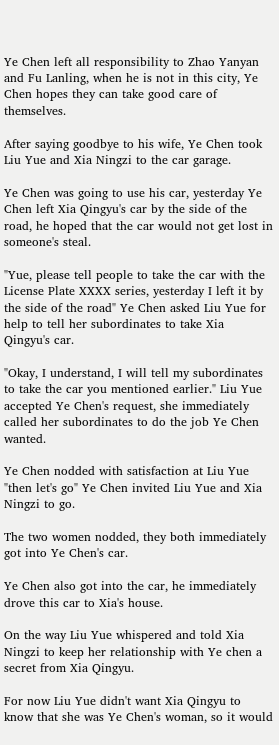Ye Chen left all responsibility to Zhao Yanyan and Fu Lanling, when he is not in this city, Ye Chen hopes they can take good care of themselves.

After saying goodbye to his wife, Ye Chen took Liu Yue and Xia Ningzi to the car garage.

Ye Chen was going to use his car, yesterday Ye Chen left Xia Qingyu's car by the side of the road, he hoped that the car would not get lost in someone's steal.

"Yue, please tell people to take the car with the License Plate XXXX series, yesterday I left it by the side of the road" Ye Chen asked Liu Yue for help to tell her subordinates to take Xia Qingyu's car.

"Okay, I understand, I will tell my subordinates to take the car you mentioned earlier." Liu Yue accepted Ye Chen's request, she immediately called her subordinates to do the job Ye Chen wanted.

Ye Chen nodded with satisfaction at Liu Yue "then let's go" Ye Chen invited Liu Yue and Xia Ningzi to go.

The two women nodded, they both immediately got into Ye Chen's car.

Ye Chen also got into the car, he immediately drove this car to Xia's house.

On the way Liu Yue whispered and told Xia Ningzi to keep her relationship with Ye chen a secret from Xia Qingyu.

For now Liu Yue didn't want Xia Qingyu to know that she was Ye Chen's woman, so it would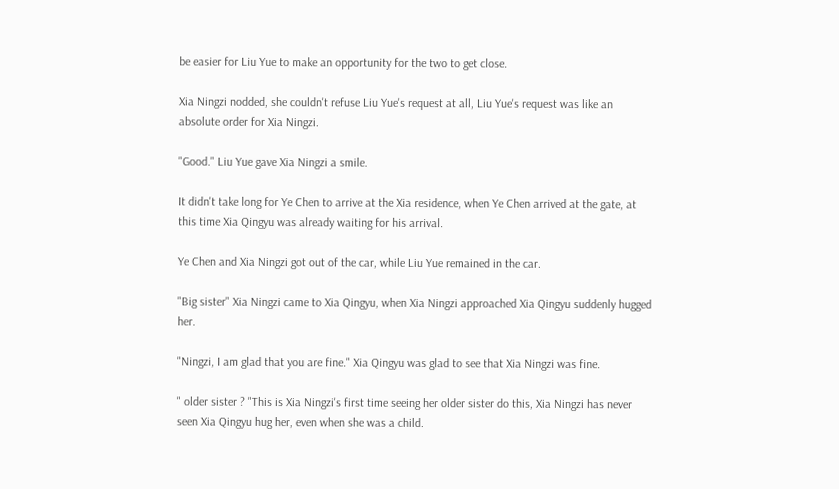be easier for Liu Yue to make an opportunity for the two to get close.

Xia Ningzi nodded, she couldn't refuse Liu Yue's request at all, Liu Yue's request was like an absolute order for Xia Ningzi.

"Good." Liu Yue gave Xia Ningzi a smile.

It didn't take long for Ye Chen to arrive at the Xia residence, when Ye Chen arrived at the gate, at this time Xia Qingyu was already waiting for his arrival.

Ye Chen and Xia Ningzi got out of the car, while Liu Yue remained in the car.

"Big sister" Xia Ningzi came to Xia Qingyu, when Xia Ningzi approached Xia Qingyu suddenly hugged her.

"Ningzi, I am glad that you are fine." Xia Qingyu was glad to see that Xia Ningzi was fine.

" older sister ? "This is Xia Ningzi's first time seeing her older sister do this, Xia Ningzi has never seen Xia Qingyu hug her, even when she was a child.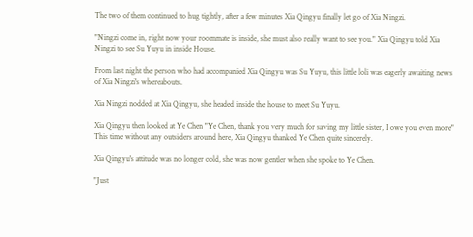The two of them continued to hug tightly, after a few minutes Xia Qingyu finally let go of Xia Ningzi.

"Ningzi come in, right now your roommate is inside, she must also really want to see you." Xia Qingyu told Xia Ningzi to see Su Yuyu in inside House.

From last night the person who had accompanied Xia Qingyu was Su Yuyu, this little loli was eagerly awaiting news of Xia Ningzi's whereabouts.

Xia Ningzi nodded at Xia Qingyu, she headed inside the house to meet Su Yuyu.

Xia Qingyu then looked at Ye Chen "Ye Chen, thank you very much for saving my little sister, I owe you even more" This time without any outsiders around here, Xia Qingyu thanked Ye Chen quite sincerely.

Xia Qingyu's attitude was no longer cold, she was now gentler when she spoke to Ye Chen.

"Just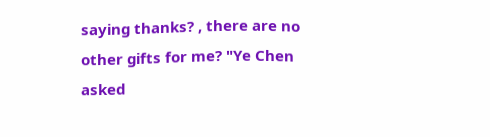saying thanks? , there are no other gifts for me? "Ye Chen asked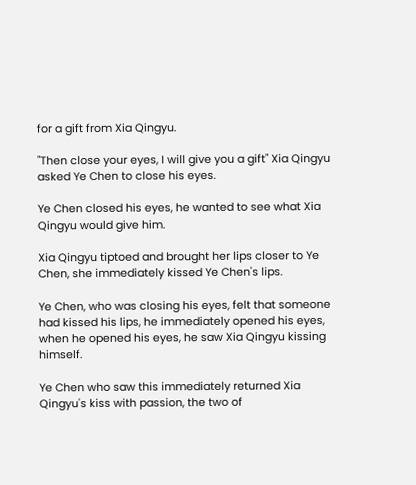for a gift from Xia Qingyu.

"Then close your eyes, I will give you a gift" Xia Qingyu asked Ye Chen to close his eyes.

Ye Chen closed his eyes, he wanted to see what Xia Qingyu would give him.

Xia Qingyu tiptoed and brought her lips closer to Ye Chen, she immediately kissed Ye Chen's lips.

Ye Chen, who was closing his eyes, felt that someone had kissed his lips, he immediately opened his eyes, when he opened his eyes, he saw Xia Qingyu kissing himself.

Ye Chen who saw this immediately returned Xia Qingyu's kiss with passion, the two of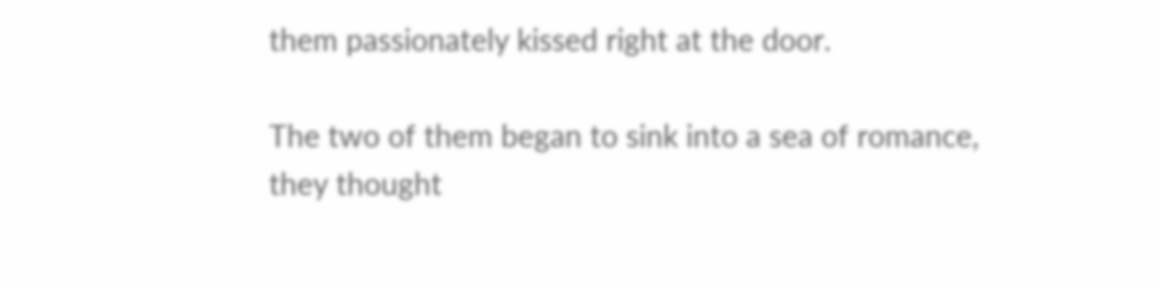them passionately kissed right at the door.

The two of them began to sink into a sea of romance, they thought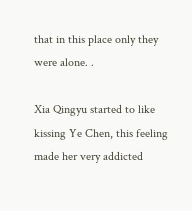that in this place only they were alone. .

Xia Qingyu started to like kissing Ye Chen, this feeling made her very addicted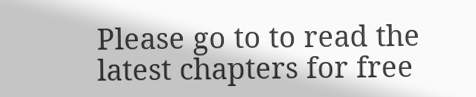Please go to to read the latest chapters for free